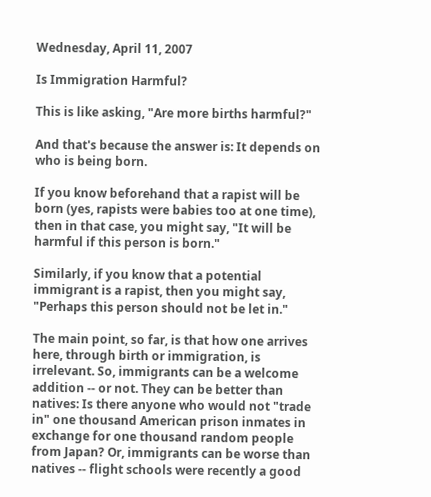Wednesday, April 11, 2007

Is Immigration Harmful?

This is like asking, "Are more births harmful?"

And that's because the answer is: It depends on who is being born.

If you know beforehand that a rapist will be born (yes, rapists were babies too at one time), then in that case, you might say, "It will be harmful if this person is born."

Similarly, if you know that a potential immigrant is a rapist, then you might say, "Perhaps this person should not be let in."

The main point, so far, is that how one arrives here, through birth or immigration, is irrelevant. So, immigrants can be a welcome addition -- or not. They can be better than natives: Is there anyone who would not "trade in" one thousand American prison inmates in exchange for one thousand random people from Japan? Or, immigrants can be worse than natives -- flight schools were recently a good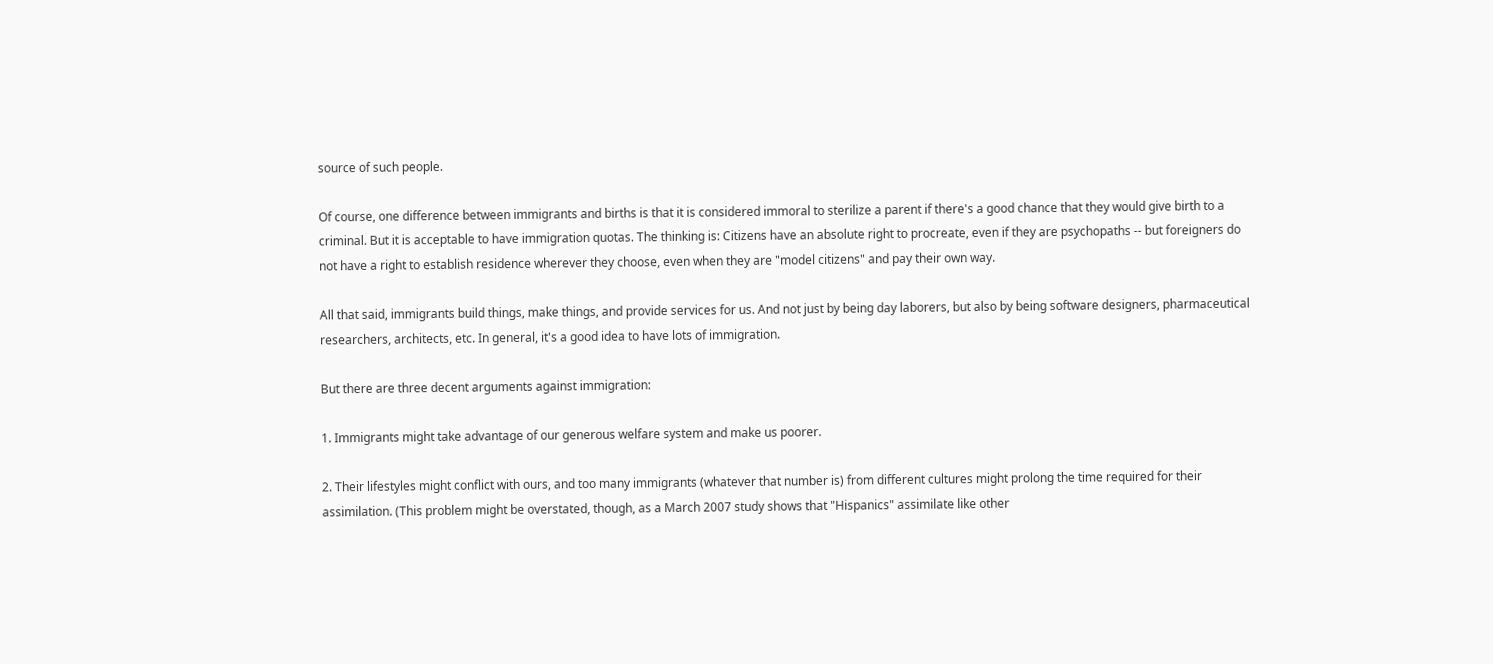source of such people.

Of course, one difference between immigrants and births is that it is considered immoral to sterilize a parent if there's a good chance that they would give birth to a criminal. But it is acceptable to have immigration quotas. The thinking is: Citizens have an absolute right to procreate, even if they are psychopaths -- but foreigners do not have a right to establish residence wherever they choose, even when they are "model citizens" and pay their own way.

All that said, immigrants build things, make things, and provide services for us. And not just by being day laborers, but also by being software designers, pharmaceutical researchers, architects, etc. In general, it's a good idea to have lots of immigration.

But there are three decent arguments against immigration:

1. Immigrants might take advantage of our generous welfare system and make us poorer.

2. Their lifestyles might conflict with ours, and too many immigrants (whatever that number is) from different cultures might prolong the time required for their assimilation. (This problem might be overstated, though, as a March 2007 study shows that "Hispanics" assimilate like other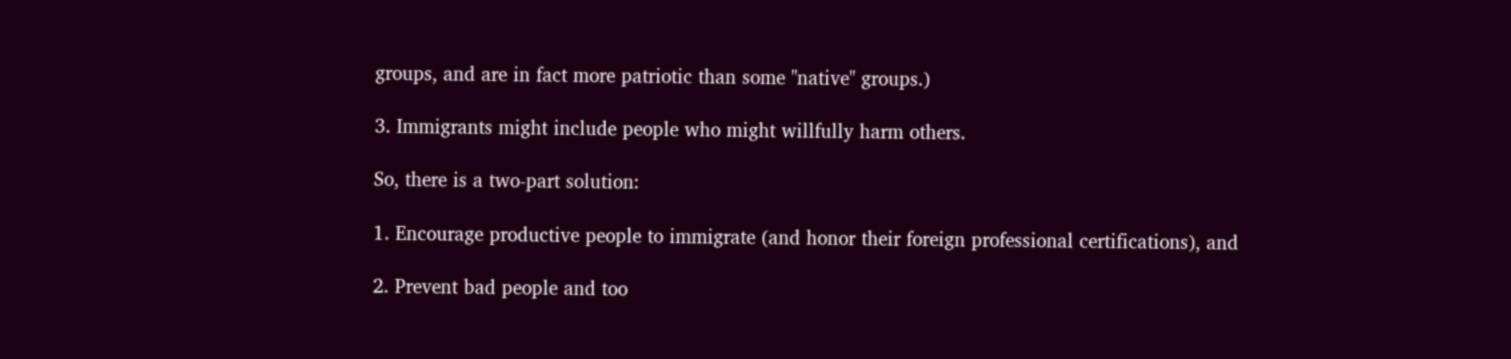groups, and are in fact more patriotic than some "native" groups.)

3. Immigrants might include people who might willfully harm others.

So, there is a two-part solution:

1. Encourage productive people to immigrate (and honor their foreign professional certifications), and

2. Prevent bad people and too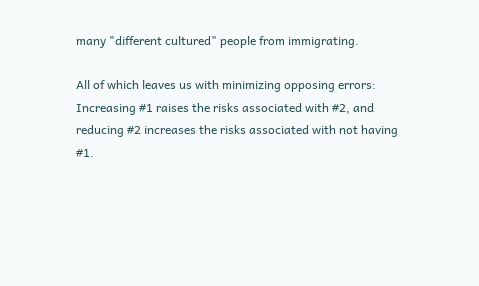many "different cultured" people from immigrating.

All of which leaves us with minimizing opposing errors: Increasing #1 raises the risks associated with #2, and reducing #2 increases the risks associated with not having #1.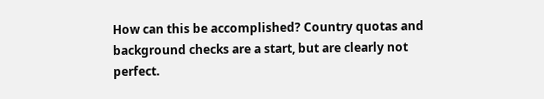How can this be accomplished? Country quotas and background checks are a start, but are clearly not perfect.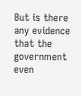But is there any evidence that the government even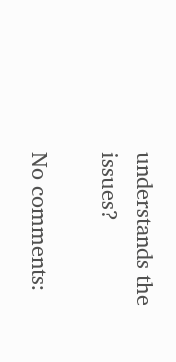understands the issues?

No comments: